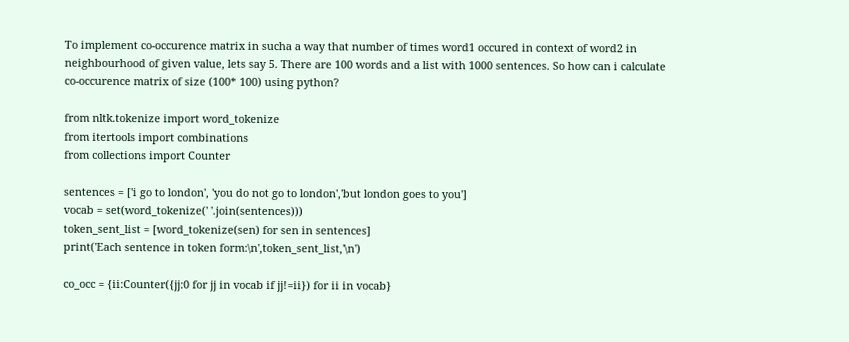To implement co-occurence matrix in sucha a way that number of times word1 occured in context of word2 in neighbourhood of given value, lets say 5. There are 100 words and a list with 1000 sentences. So how can i calculate co-occurence matrix of size (100* 100) using python?

from nltk.tokenize import word_tokenize
from itertools import combinations
from collections import Counter

sentences = ['i go to london', 'you do not go to london','but london goes to you']
vocab = set(word_tokenize(' '.join(sentences)))
token_sent_list = [word_tokenize(sen) for sen in sentences]
print('Each sentence in token form:\n',token_sent_list,'\n')

co_occ = {ii:Counter({jj:0 for jj in vocab if jj!=ii}) for ii in vocab}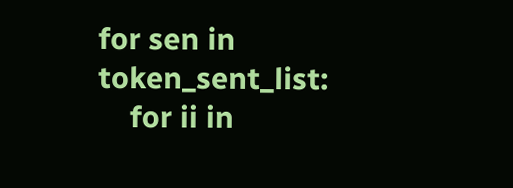for sen in token_sent_list:
    for ii in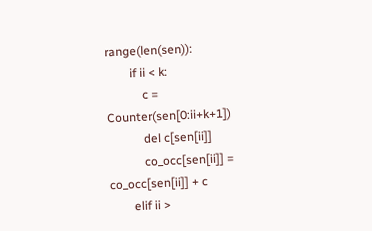range(len(sen)):
        if ii < k:
            c = Counter(sen[0:ii+k+1])
            del c[sen[ii]]
            co_occ[sen[ii]] = co_occ[sen[ii]] + c
        elif ii >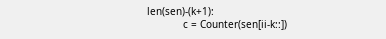len(sen)-(k+1):
            c = Counter(sen[ii-k::])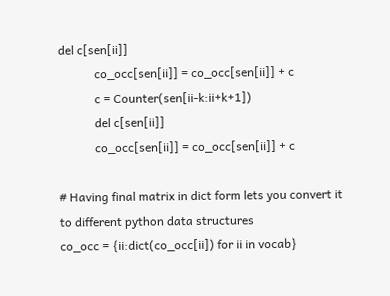del c[sen[ii]]
            co_occ[sen[ii]] = co_occ[sen[ii]] + c
            c = Counter(sen[ii-k:ii+k+1])
            del c[sen[ii]]
            co_occ[sen[ii]] = co_occ[sen[ii]] + c

# Having final matrix in dict form lets you convert it to different python data structures
co_occ = {ii:dict(co_occ[ii]) for ii in vocab}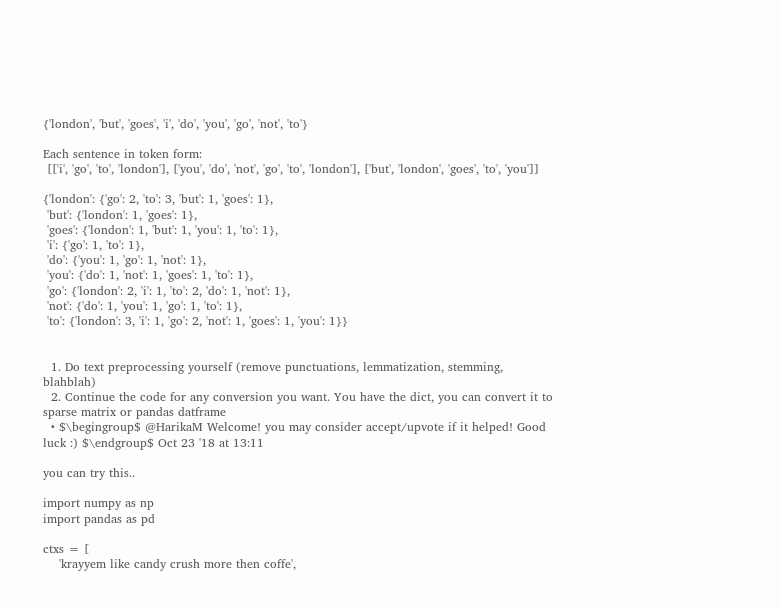{'london', 'but', 'goes', 'i', 'do', 'you', 'go', 'not', 'to'}

Each sentence in token form:
 [['i', 'go', 'to', 'london'], ['you', 'do', 'not', 'go', 'to', 'london'], ['but', 'london', 'goes', 'to', 'you']]

{'london': {'go': 2, 'to': 3, 'but': 1, 'goes': 1},
 'but': {'london': 1, 'goes': 1},
 'goes': {'london': 1, 'but': 1, 'you': 1, 'to': 1},
 'i': {'go': 1, 'to': 1},
 'do': {'you': 1, 'go': 1, 'not': 1},
 'you': {'do': 1, 'not': 1, 'goes': 1, 'to': 1},
 'go': {'london': 2, 'i': 1, 'to': 2, 'do': 1, 'not': 1},
 'not': {'do': 1, 'you': 1, 'go': 1, 'to': 1},
 'to': {'london': 3, 'i': 1, 'go': 2, 'not': 1, 'goes': 1, 'you': 1}}


  1. Do text preprocessing yourself (remove punctuations, lemmatization, stemming, blahblah)
  2. Continue the code for any conversion you want. You have the dict, you can convert it to sparse matrix or pandas datframe
  • $\begingroup$ @HarikaM Welcome! you may consider accept/upvote if it helped! Good luck :) $\endgroup$ Oct 23 '18 at 13:11

you can try this..

import numpy as np
import pandas as pd

ctxs = [
    'krayyem like candy crush more then coffe',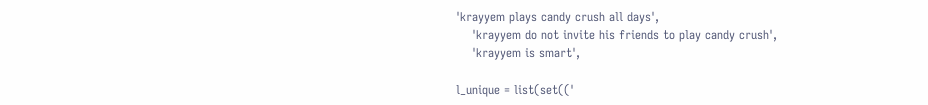'krayyem plays candy crush all days',
    'krayyem do not invite his friends to play candy crush',
    'krayyem is smart',

l_unique = list(set(('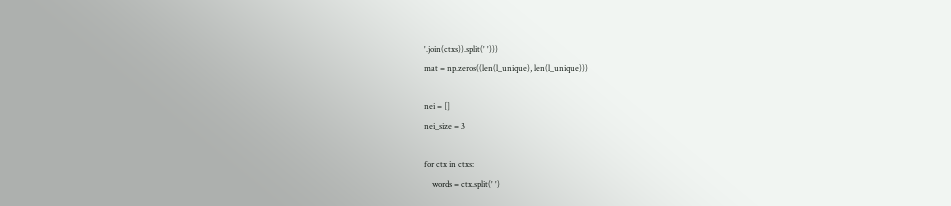'.join(ctxs)).split(' ')))
mat = np.zeros((len(l_unique), len(l_unique)))

nei = []
nei_size = 3

for ctx in ctxs:
    words = ctx.split(' ')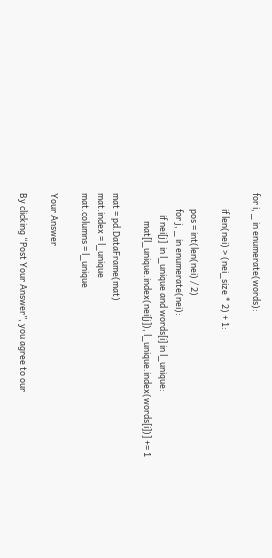for i, _ in enumerate(words):

        if len(nei) > (nei_size * 2) + 1:

        pos = int(len(nei) / 2)
        for j, _ in enumerate(nei):
           if nei[j]  in l_unique and words[i] in l_unique:
              mat[l_unique.index(nei[j]), l_unique.index(words[i])] += 1

mat = pd.DataFrame(mat)
mat.index = l_unique
mat.columns = l_unique

Your Answer

By clicking “Post Your Answer”, you agree to our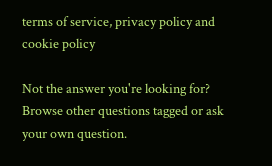terms of service, privacy policy and cookie policy

Not the answer you're looking for? Browse other questions tagged or ask your own question.